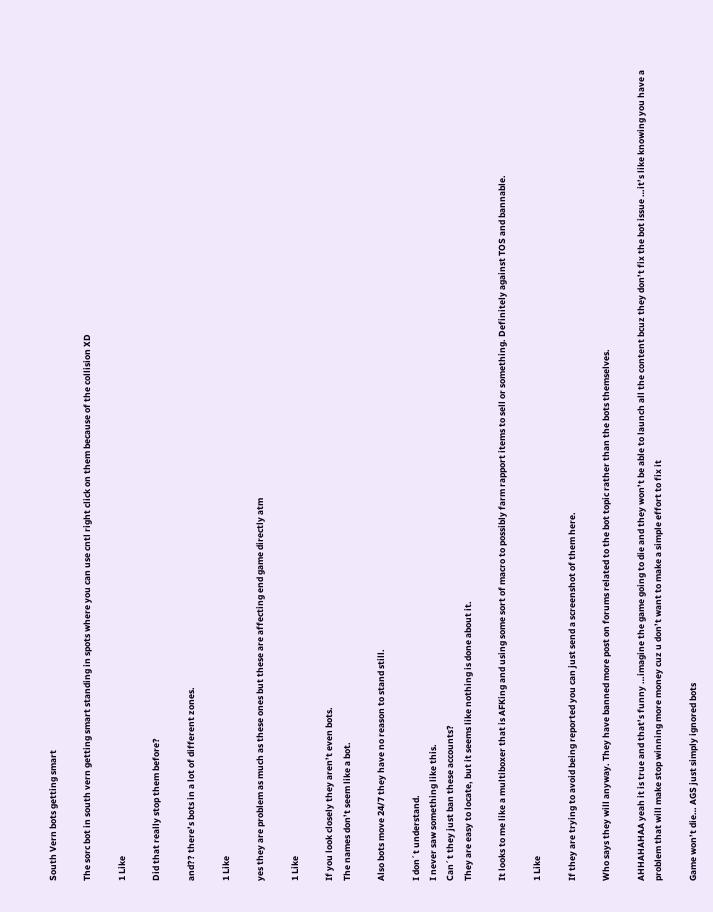South Vern bots getting smart

The sorc bot in south vern getting smart standing in spots where you can use cntl right click on them because of the collision XD

1 Like

Did that really stop them before?

and?? there’s bots in a lot of different zones.

1 Like

yes they are problem as much as these ones but these are affecting end game directly atm

1 Like

If you look closely they aren’t even bots.
The names don’t seem like a bot.

Also bots move 24/7 they have no reason to stand still.

I don´t understand.
I never saw something like this.
Can´t they just ban these accounts?
They are easy to locate, but it seems like nothing is done about it.

It looks to me like a multiboxer that is AFKing and using some sort of macro to possibly farm rapport items to sell or something. Definitely against TOS and bannable.

1 Like

If they are trying to avoid being reported you can just send a screenshot of them here.

Who says they will anyway. They have banned more post on forums related to the bot topic rather than the bots themselves.

AHHAHAHAA yeah it is true and that’s funny …imagine the game going to die and they won’t be able to launch all the content bcuz they don’t fix the bot issue …it’s like knowing you have a problem that will make stop winning more money cuz u don’t want to make a simple effort to fix it

Game won’t die… AGS just simply ignored bots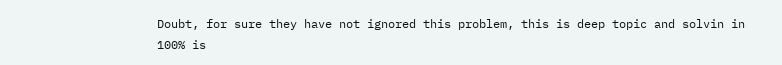Doubt, for sure they have not ignored this problem, this is deep topic and solvin in 100% is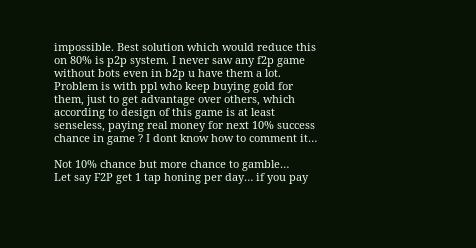impossible. Best solution which would reduce this on 80% is p2p system. I never saw any f2p game without bots even in b2p u have them a lot. Problem is with ppl who keep buying gold for them, just to get advantage over others, which according to design of this game is at least senseless, paying real money for next 10% success chance in game ? I dont know how to comment it…

Not 10% chance but more chance to gamble…
Let say F2P get 1 tap honing per day… if you pay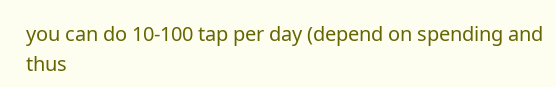you can do 10-100 tap per day (depend on spending and thus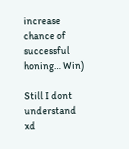increase chance of successful honing… Win)

Still I dont understand xd